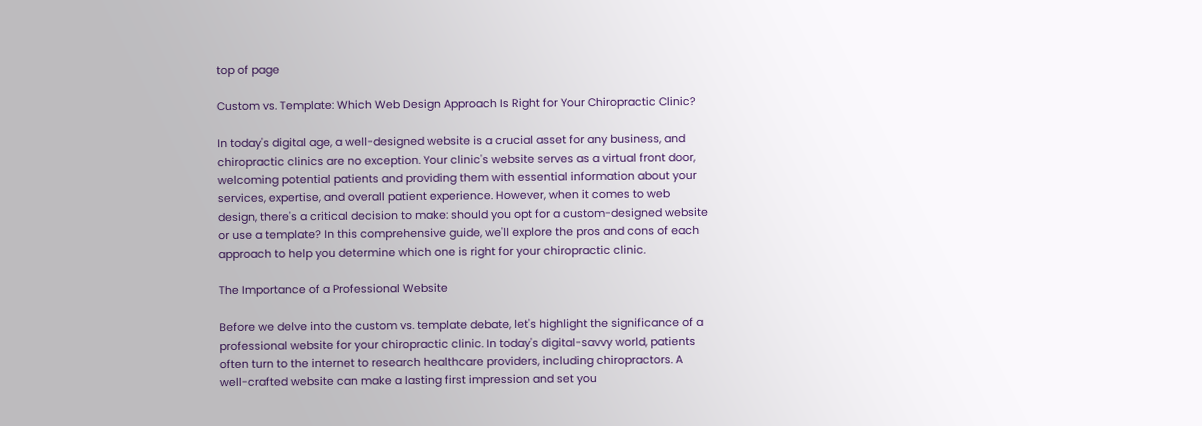top of page

Custom vs. Template: Which Web Design Approach Is Right for Your Chiropractic Clinic?

In today's digital age, a well-designed website is a crucial asset for any business, and chiropractic clinics are no exception. Your clinic's website serves as a virtual front door, welcoming potential patients and providing them with essential information about your services, expertise, and overall patient experience. However, when it comes to web design, there's a critical decision to make: should you opt for a custom-designed website or use a template? In this comprehensive guide, we'll explore the pros and cons of each approach to help you determine which one is right for your chiropractic clinic.

The Importance of a Professional Website

Before we delve into the custom vs. template debate, let's highlight the significance of a professional website for your chiropractic clinic. In today's digital-savvy world, patients often turn to the internet to research healthcare providers, including chiropractors. A well-crafted website can make a lasting first impression and set you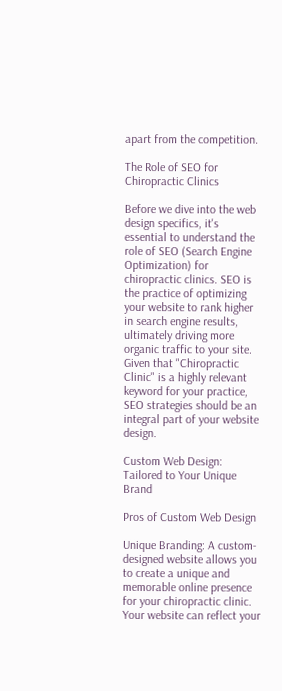apart from the competition.

The Role of SEO for Chiropractic Clinics

Before we dive into the web design specifics, it's essential to understand the role of SEO (Search Engine Optimization) for chiropractic clinics. SEO is the practice of optimizing your website to rank higher in search engine results, ultimately driving more organic traffic to your site. Given that "Chiropractic Clinic" is a highly relevant keyword for your practice, SEO strategies should be an integral part of your website design.

Custom Web Design: Tailored to Your Unique Brand

Pros of Custom Web Design

Unique Branding: A custom-designed website allows you to create a unique and memorable online presence for your chiropractic clinic. Your website can reflect your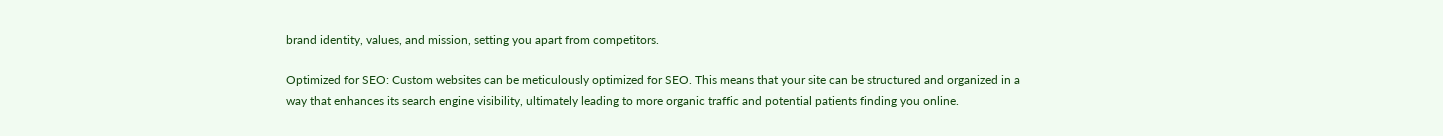brand identity, values, and mission, setting you apart from competitors.

Optimized for SEO: Custom websites can be meticulously optimized for SEO. This means that your site can be structured and organized in a way that enhances its search engine visibility, ultimately leading to more organic traffic and potential patients finding you online.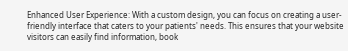Enhanced User Experience: With a custom design, you can focus on creating a user-friendly interface that caters to your patients' needs. This ensures that your website visitors can easily find information, book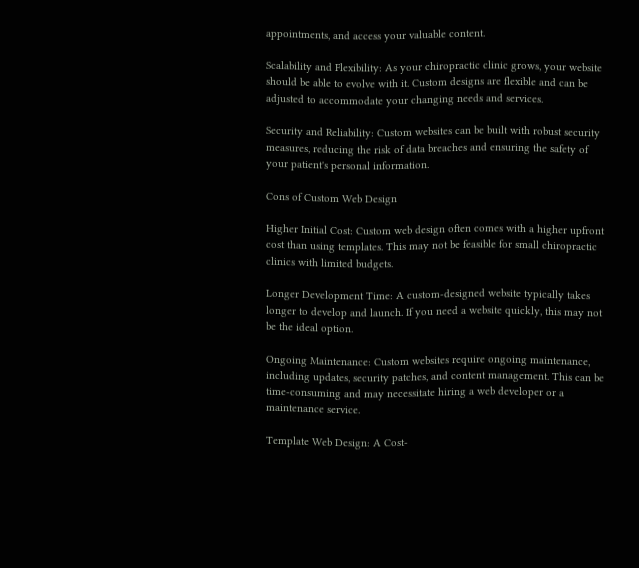appointments, and access your valuable content.

Scalability and Flexibility: As your chiropractic clinic grows, your website should be able to evolve with it. Custom designs are flexible and can be adjusted to accommodate your changing needs and services.

Security and Reliability: Custom websites can be built with robust security measures, reducing the risk of data breaches and ensuring the safety of your patient's personal information.

Cons of Custom Web Design

Higher Initial Cost: Custom web design often comes with a higher upfront cost than using templates. This may not be feasible for small chiropractic clinics with limited budgets.

Longer Development Time: A custom-designed website typically takes longer to develop and launch. If you need a website quickly, this may not be the ideal option.

Ongoing Maintenance: Custom websites require ongoing maintenance, including updates, security patches, and content management. This can be time-consuming and may necessitate hiring a web developer or a maintenance service.

Template Web Design: A Cost-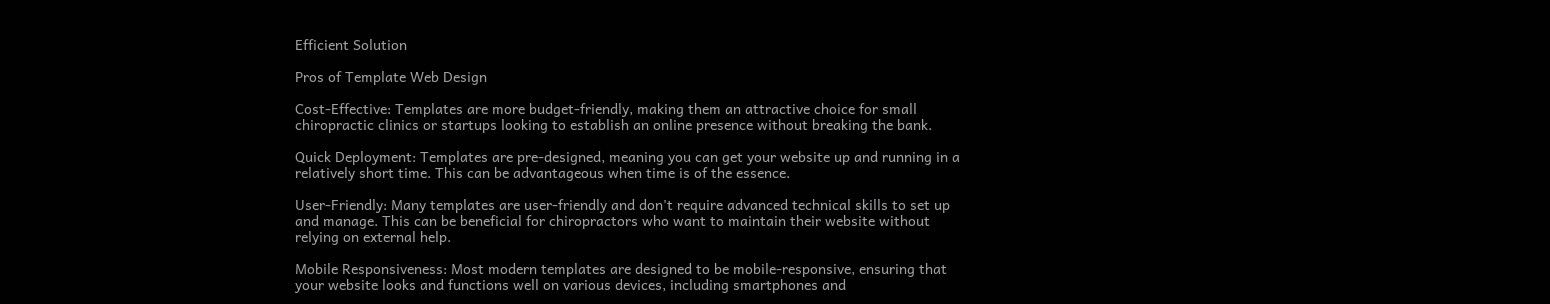Efficient Solution

Pros of Template Web Design

Cost-Effective: Templates are more budget-friendly, making them an attractive choice for small chiropractic clinics or startups looking to establish an online presence without breaking the bank.

Quick Deployment: Templates are pre-designed, meaning you can get your website up and running in a relatively short time. This can be advantageous when time is of the essence.

User-Friendly: Many templates are user-friendly and don't require advanced technical skills to set up and manage. This can be beneficial for chiropractors who want to maintain their website without relying on external help.

Mobile Responsiveness: Most modern templates are designed to be mobile-responsive, ensuring that your website looks and functions well on various devices, including smartphones and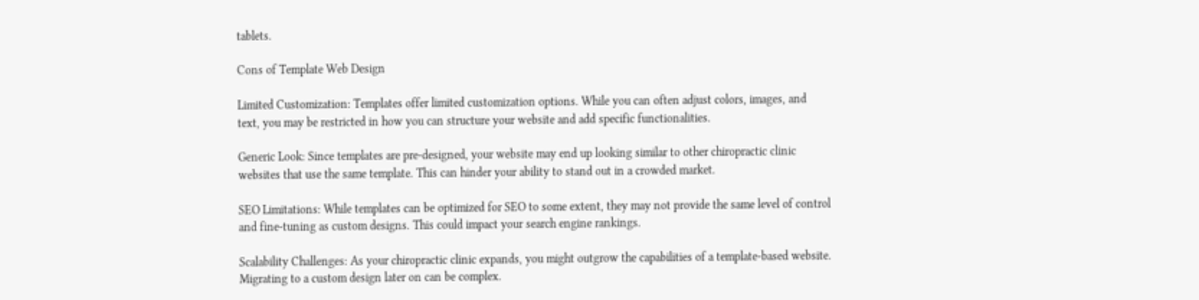tablets.

Cons of Template Web Design

Limited Customization: Templates offer limited customization options. While you can often adjust colors, images, and text, you may be restricted in how you can structure your website and add specific functionalities.

Generic Look: Since templates are pre-designed, your website may end up looking similar to other chiropractic clinic websites that use the same template. This can hinder your ability to stand out in a crowded market.

SEO Limitations: While templates can be optimized for SEO to some extent, they may not provide the same level of control and fine-tuning as custom designs. This could impact your search engine rankings.

Scalability Challenges: As your chiropractic clinic expands, you might outgrow the capabilities of a template-based website. Migrating to a custom design later on can be complex.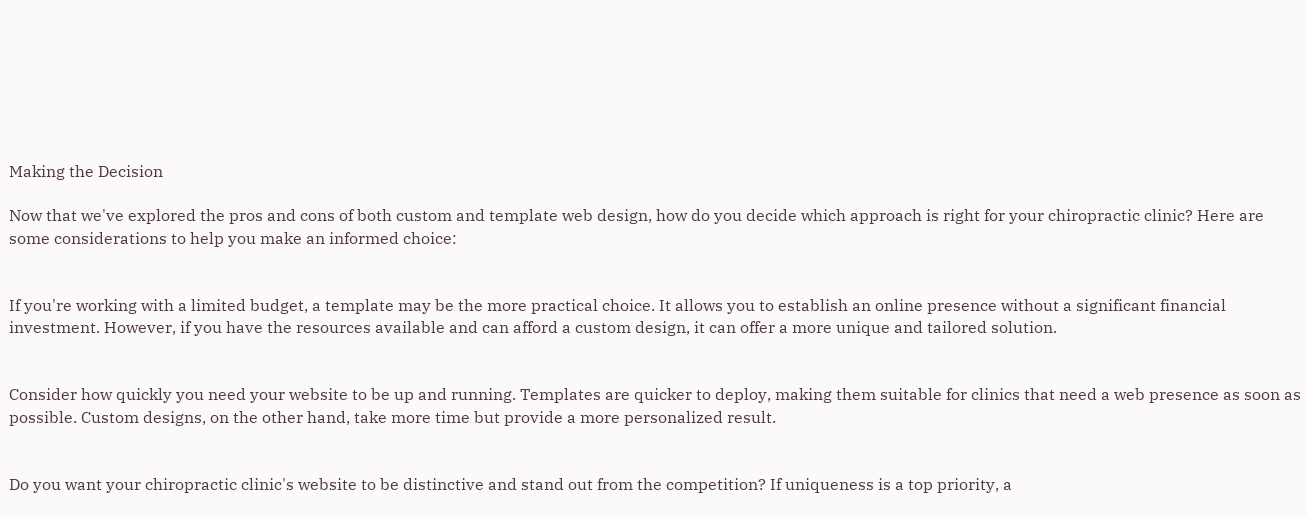Making the Decision

Now that we've explored the pros and cons of both custom and template web design, how do you decide which approach is right for your chiropractic clinic? Here are some considerations to help you make an informed choice:


If you're working with a limited budget, a template may be the more practical choice. It allows you to establish an online presence without a significant financial investment. However, if you have the resources available and can afford a custom design, it can offer a more unique and tailored solution.


Consider how quickly you need your website to be up and running. Templates are quicker to deploy, making them suitable for clinics that need a web presence as soon as possible. Custom designs, on the other hand, take more time but provide a more personalized result.


Do you want your chiropractic clinic's website to be distinctive and stand out from the competition? If uniqueness is a top priority, a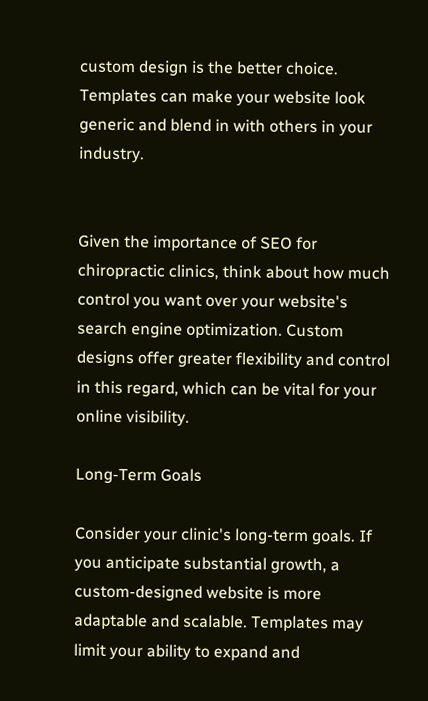custom design is the better choice. Templates can make your website look generic and blend in with others in your industry.


Given the importance of SEO for chiropractic clinics, think about how much control you want over your website's search engine optimization. Custom designs offer greater flexibility and control in this regard, which can be vital for your online visibility.

Long-Term Goals

Consider your clinic's long-term goals. If you anticipate substantial growth, a custom-designed website is more adaptable and scalable. Templates may limit your ability to expand and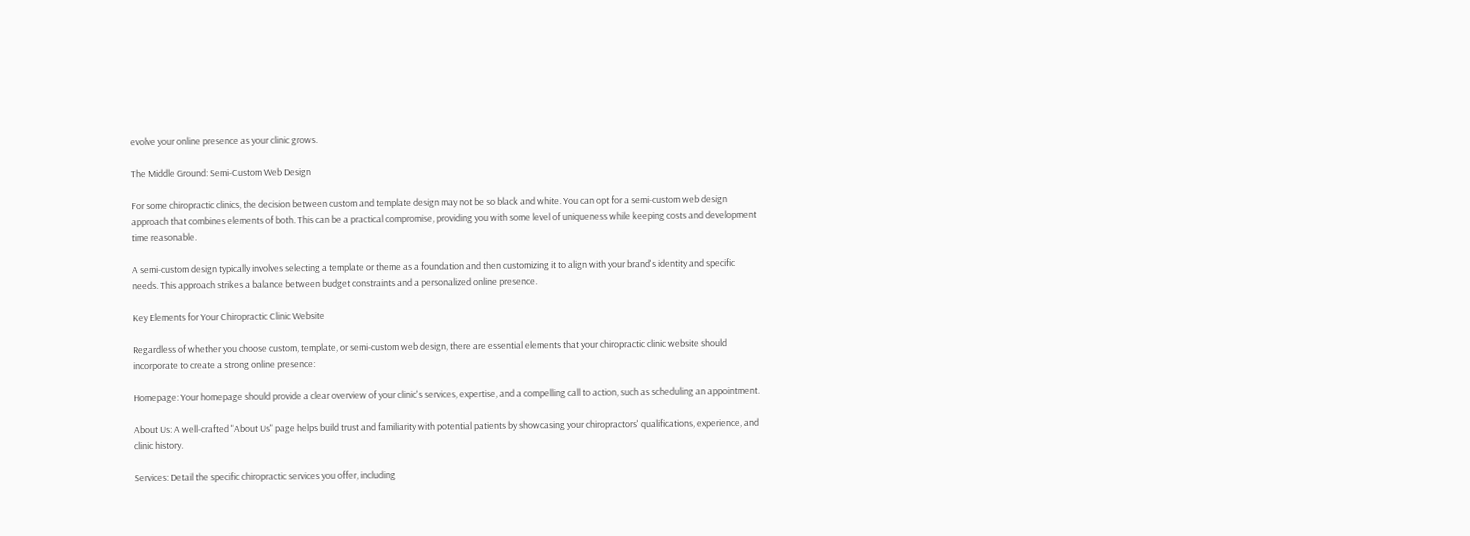evolve your online presence as your clinic grows.

The Middle Ground: Semi-Custom Web Design

For some chiropractic clinics, the decision between custom and template design may not be so black and white. You can opt for a semi-custom web design approach that combines elements of both. This can be a practical compromise, providing you with some level of uniqueness while keeping costs and development time reasonable.

A semi-custom design typically involves selecting a template or theme as a foundation and then customizing it to align with your brand's identity and specific needs. This approach strikes a balance between budget constraints and a personalized online presence.

Key Elements for Your Chiropractic Clinic Website

Regardless of whether you choose custom, template, or semi-custom web design, there are essential elements that your chiropractic clinic website should incorporate to create a strong online presence:

Homepage: Your homepage should provide a clear overview of your clinic's services, expertise, and a compelling call to action, such as scheduling an appointment.

About Us: A well-crafted "About Us" page helps build trust and familiarity with potential patients by showcasing your chiropractors' qualifications, experience, and clinic history.

Services: Detail the specific chiropractic services you offer, including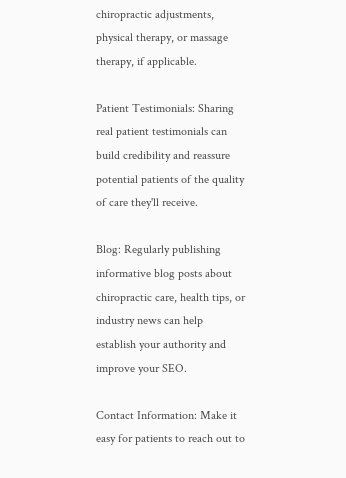chiropractic adjustments, physical therapy, or massage therapy, if applicable.

Patient Testimonials: Sharing real patient testimonials can build credibility and reassure potential patients of the quality of care they'll receive.

Blog: Regularly publishing informative blog posts about chiropractic care, health tips, or industry news can help establish your authority and improve your SEO.

Contact Information: Make it easy for patients to reach out to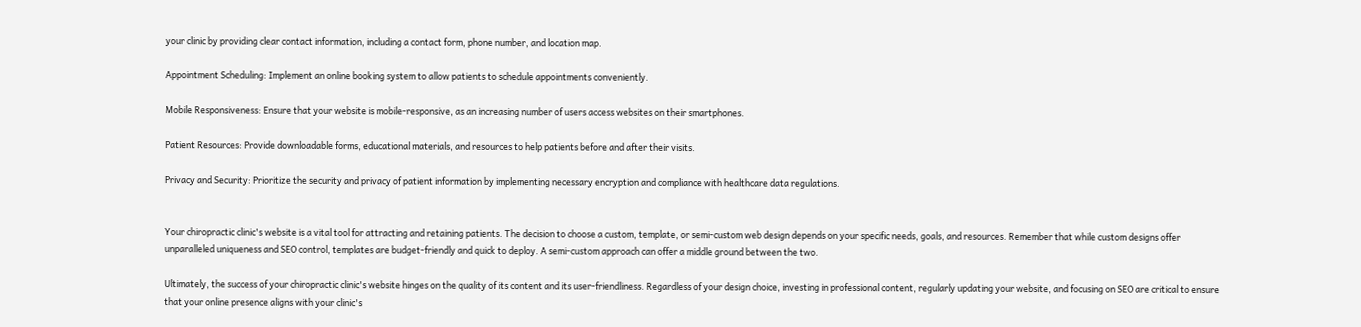your clinic by providing clear contact information, including a contact form, phone number, and location map.

Appointment Scheduling: Implement an online booking system to allow patients to schedule appointments conveniently.

Mobile Responsiveness: Ensure that your website is mobile-responsive, as an increasing number of users access websites on their smartphones.

Patient Resources: Provide downloadable forms, educational materials, and resources to help patients before and after their visits.

Privacy and Security: Prioritize the security and privacy of patient information by implementing necessary encryption and compliance with healthcare data regulations.


Your chiropractic clinic's website is a vital tool for attracting and retaining patients. The decision to choose a custom, template, or semi-custom web design depends on your specific needs, goals, and resources. Remember that while custom designs offer unparalleled uniqueness and SEO control, templates are budget-friendly and quick to deploy. A semi-custom approach can offer a middle ground between the two.

Ultimately, the success of your chiropractic clinic's website hinges on the quality of its content and its user-friendliness. Regardless of your design choice, investing in professional content, regularly updating your website, and focusing on SEO are critical to ensure that your online presence aligns with your clinic's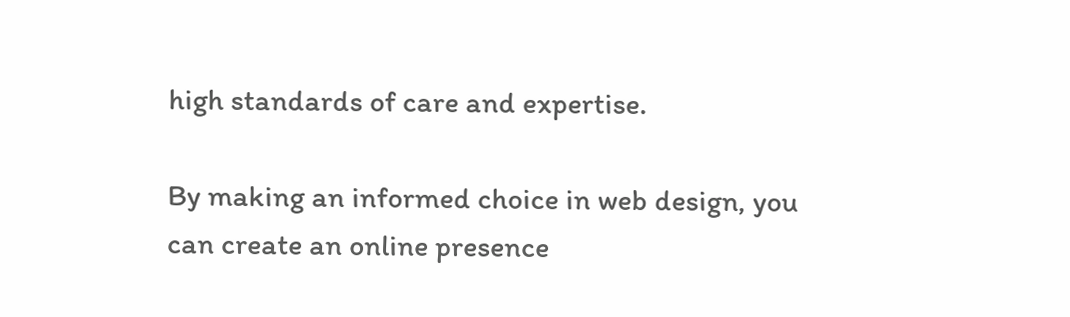high standards of care and expertise.

By making an informed choice in web design, you can create an online presence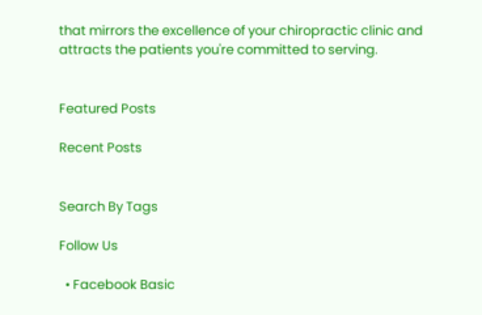that mirrors the excellence of your chiropractic clinic and attracts the patients you're committed to serving.


Featured Posts

Recent Posts


Search By Tags

Follow Us

  • Facebook Basic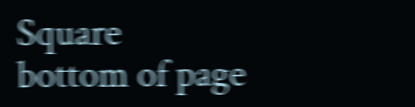Square
bottom of page